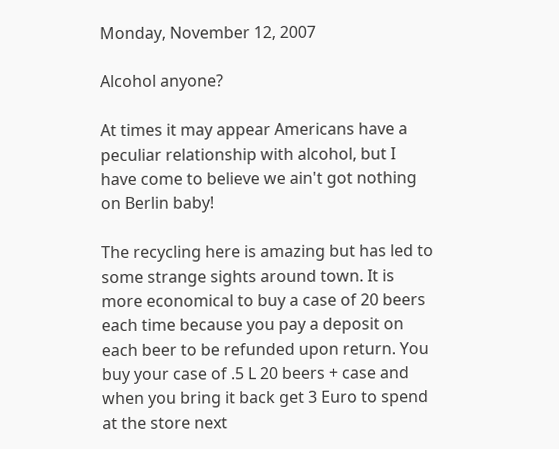Monday, November 12, 2007

Alcohol anyone?

At times it may appear Americans have a peculiar relationship with alcohol, but I have come to believe we ain't got nothing on Berlin baby!

The recycling here is amazing but has led to some strange sights around town. It is more economical to buy a case of 20 beers each time because you pay a deposit on each beer to be refunded upon return. You buy your case of .5 L 20 beers + case and when you bring it back get 3 Euro to spend at the store next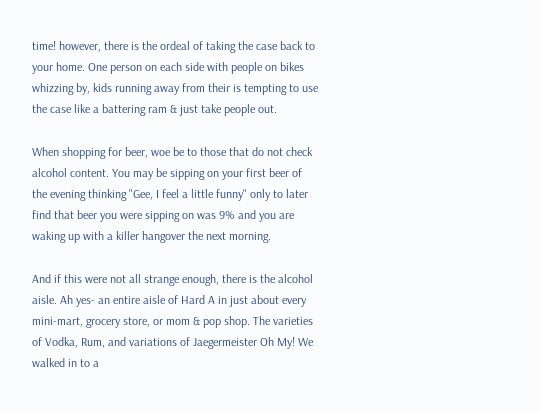time! however, there is the ordeal of taking the case back to your home. One person on each side with people on bikes whizzing by, kids running away from their is tempting to use the case like a battering ram & just take people out.

When shopping for beer, woe be to those that do not check alcohol content. You may be sipping on your first beer of the evening thinking "Gee, I feel a little funny" only to later find that beer you were sipping on was 9% and you are waking up with a killer hangover the next morning.

And if this were not all strange enough, there is the alcohol aisle. Ah yes- an entire aisle of Hard A in just about every mini-mart, grocery store, or mom & pop shop. The varieties of Vodka, Rum, and variations of Jaegermeister Oh My! We walked in to a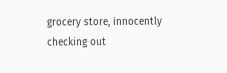grocery store, innocently checking out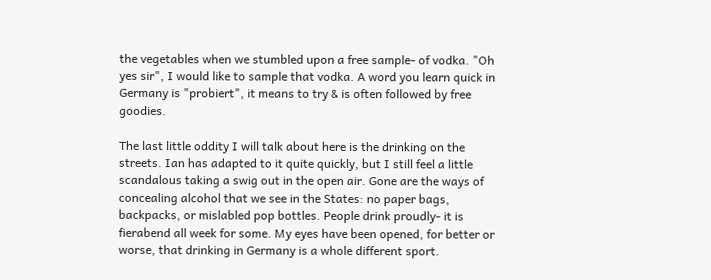the vegetables when we stumbled upon a free sample- of vodka. "Oh yes sir", I would like to sample that vodka. A word you learn quick in Germany is "probiert", it means to try & is often followed by free goodies.

The last little oddity I will talk about here is the drinking on the streets. Ian has adapted to it quite quickly, but I still feel a little scandalous taking a swig out in the open air. Gone are the ways of concealing alcohol that we see in the States: no paper bags, backpacks, or mislabled pop bottles. People drink proudly- it is fierabend all week for some. My eyes have been opened, for better or worse, that drinking in Germany is a whole different sport.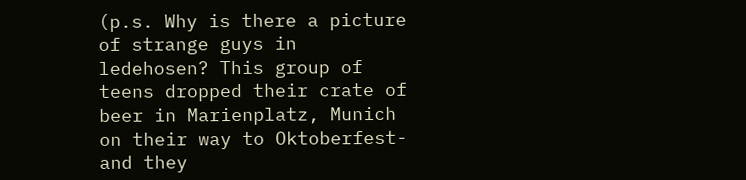(p.s. Why is there a picture of strange guys in ledehosen? This group of teens dropped their crate of beer in Marienplatz, Munich on their way to Oktoberfest- and they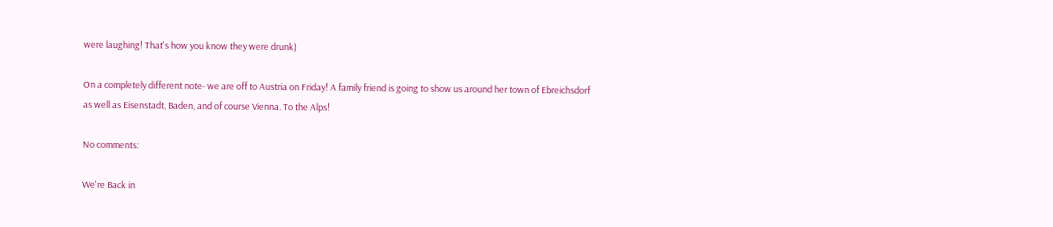were laughing! That's how you know they were drunk)

On a completely different note- we are off to Austria on Friday! A family friend is going to show us around her town of Ebreichsdorf as well as Eisenstadt, Baden, and of course Vienna. To the Alps!

No comments:

We're Back in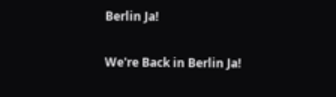Berlin Ja!

We're Back in Berlin Ja!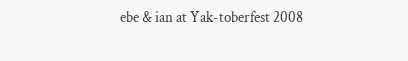ebe & ian at Yak-toberfest 2008